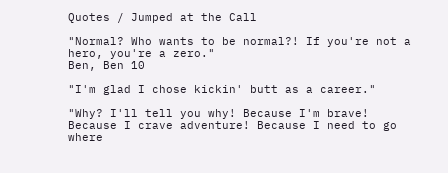Quotes / Jumped at the Call

"Normal? Who wants to be normal?! If you're not a hero, you're a zero."
Ben, Ben 10

"I'm glad I chose kickin' butt as a career."

"Why? I'll tell you why! Because I'm brave! Because I crave adventure! Because I need to go where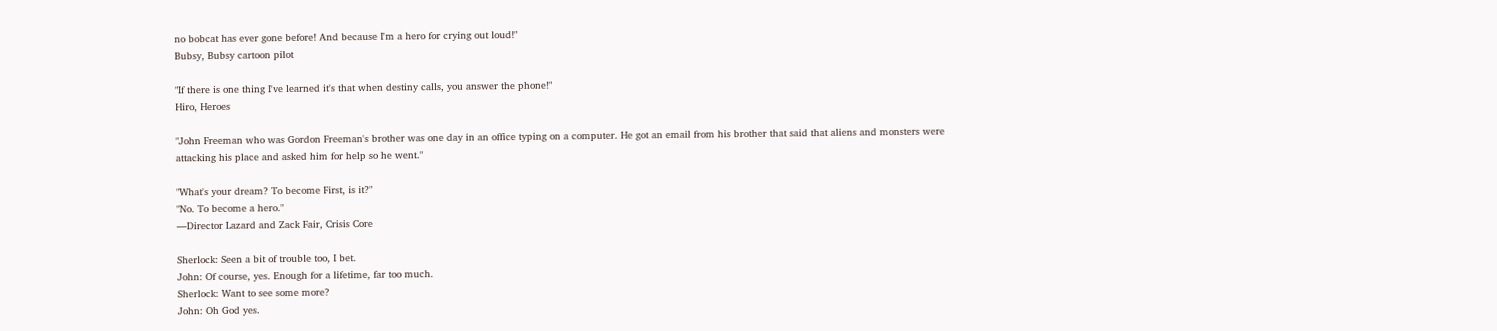no bobcat has ever gone before! And because I'm a hero for crying out loud!"
Bubsy, Bubsy cartoon pilot

"If there is one thing I've learned it's that when destiny calls, you answer the phone!"
Hiro, Heroes

"John Freeman who was Gordon Freeman's brother was one day in an office typing on a computer. He got an email from his brother that said that aliens and monsters were attacking his place and asked him for help so he went."

"What's your dream? To become First, is it?"
"No. To become a hero."
—Director Lazard and Zack Fair, Crisis Core

Sherlock: Seen a bit of trouble too, I bet.
John: Of course, yes. Enough for a lifetime, far too much.
Sherlock: Want to see some more?
John: Oh God yes.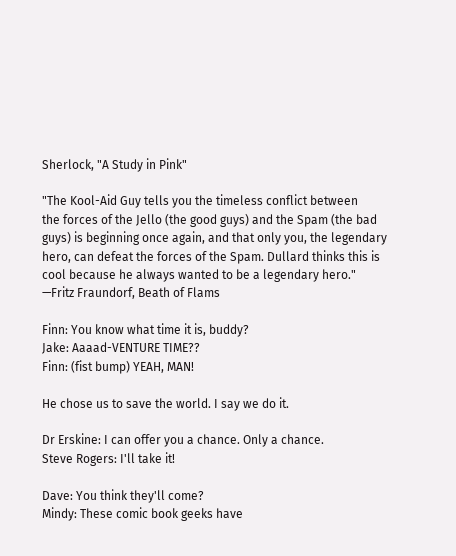Sherlock, "A Study in Pink"

"The Kool-Aid Guy tells you the timeless conflict between
the forces of the Jello (the good guys) and the Spam (the bad
guys) is beginning once again, and that only you, the legendary
hero, can defeat the forces of the Spam. Dullard thinks this is
cool because he always wanted to be a legendary hero."
—Fritz Fraundorf, Beath of Flams

Finn: You know what time it is, buddy?
Jake: Aaaad-VENTURE TIME??
Finn: (fist bump) YEAH, MAN!

He chose us to save the world. I say we do it.

Dr Erskine: I can offer you a chance. Only a chance.
Steve Rogers: I'll take it!

Dave: You think they'll come?
Mindy: These comic book geeks have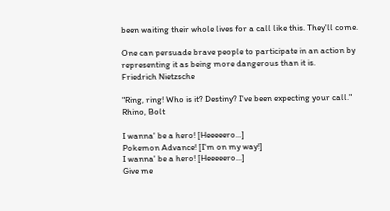been waiting their whole lives for a call like this. They'll come.

One can persuade brave people to participate in an action by representing it as being more dangerous than it is.
Friedrich Nietzsche

"Ring, ring! Who is it? Destiny? I've been expecting your call."
Rhino, Bolt

I wanna' be a hero! [Heeeeero...]
Pokemon Advance! [I'm on my way!]
I wanna' be a hero! [Heeeeero...]
Give me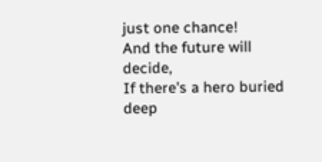just one chance!
And the future will decide,
If there's a hero buried deep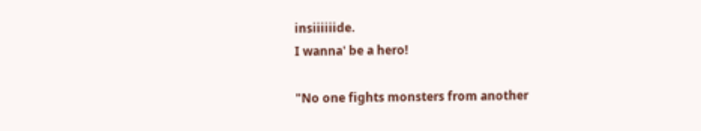insiiiiiide.
I wanna' be a hero!

"No one fights monsters from another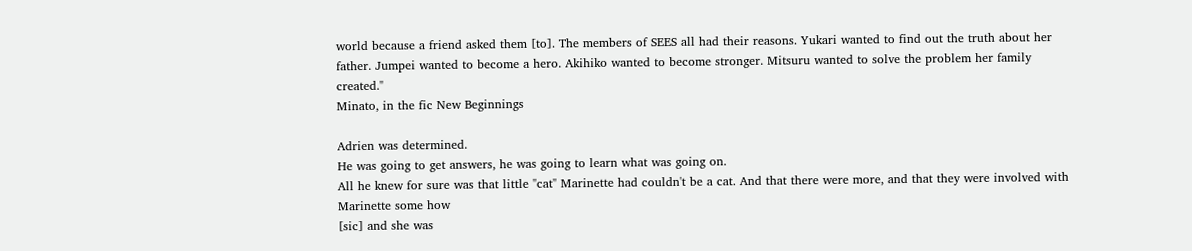world because a friend asked them [to]. The members of SEES all had their reasons. Yukari wanted to find out the truth about her father. Jumpei wanted to become a hero. Akihiko wanted to become stronger. Mitsuru wanted to solve the problem her family created."
Minato, in the fic New Beginnings

Adrien was determined.
He was going to get answers, he was going to learn what was going on.
All he knew for sure was that little "cat" Marinette had couldn't be a cat. And that there were more, and that they were involved with Marinette some how
[sic] and she was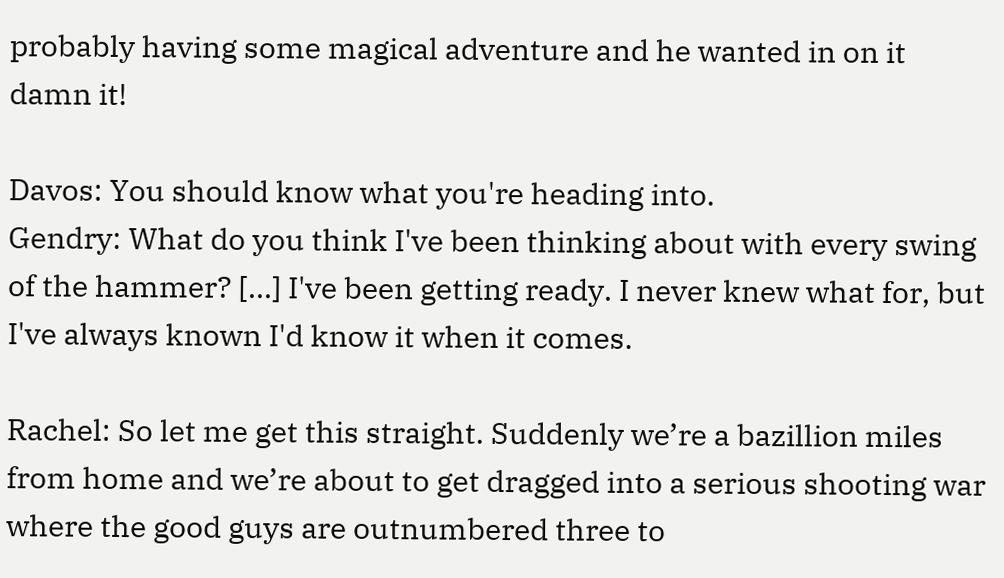probably having some magical adventure and he wanted in on it damn it!

Davos: You should know what you're heading into.
Gendry: What do you think I've been thinking about with every swing of the hammer? [...] I've been getting ready. I never knew what for, but I've always known I'd know it when it comes.

Rachel: So let me get this straight. Suddenly we’re a bazillion miles from home and we’re about to get dragged into a serious shooting war where the good guys are outnumbered three to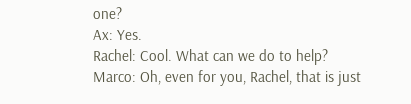one?
Ax: Yes.
Rachel: Cool. What can we do to help?
Marco: Oh, even for you, Rachel, that is just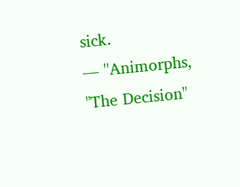sick.
— ''Animorphs, "The Decision"